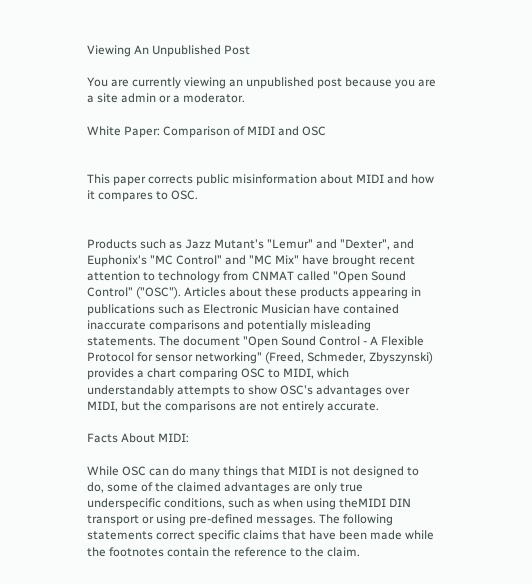Viewing An Unpublished Post

You are currently viewing an unpublished post because you are a site admin or a moderator.

White Paper: Comparison of MIDI and OSC


This paper corrects public misinformation about MIDI and how it compares to OSC.


Products such as Jazz Mutant's "Lemur" and "Dexter", and Euphonix's "MC Control" and "MC Mix" have brought recent attention to technology from CNMAT called "Open Sound Control" ("OSC"). Articles about these products appearing in publications such as Electronic Musician have contained inaccurate comparisons and potentially misleading statements. The document "Open Sound Control - A Flexible Protocol for sensor networking" (Freed, Schmeder, Zbyszynski) provides a chart comparing OSC to MIDI, which understandably attempts to show OSC's advantages over MIDI, but the comparisons are not entirely accurate.

Facts About MIDI:

While OSC can do many things that MIDI is not designed to do, some of the claimed advantages are only true underspecific conditions, such as when using theMIDI DIN transport or using pre-defined messages. The following statements correct specific claims that have been made while the footnotes contain the reference to the claim.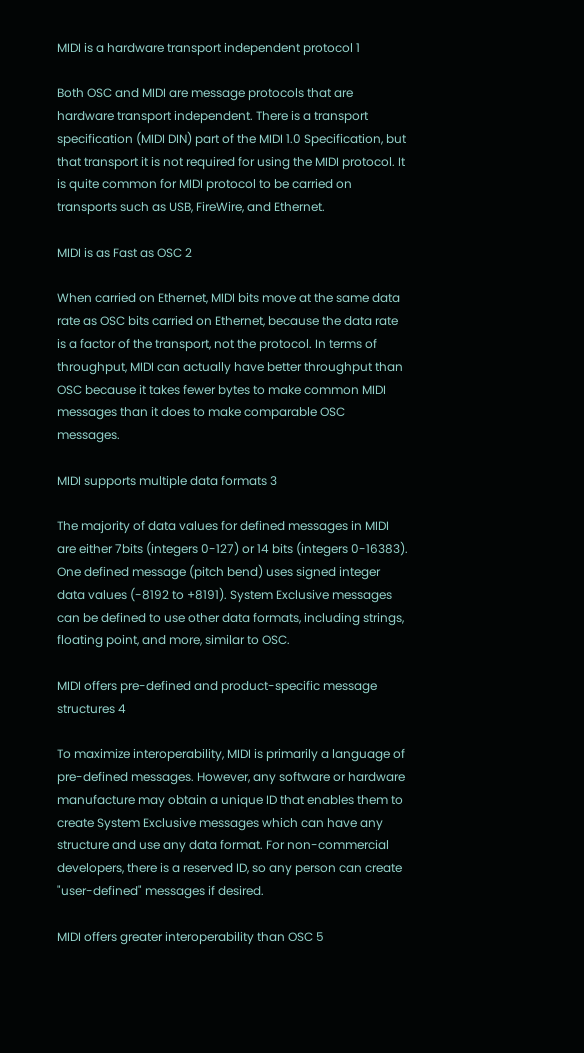MIDI is a hardware transport independent protocol 1

Both OSC and MIDI are message protocols that are hardware transport independent. There is a transport specification (MIDI DIN) part of the MIDI 1.0 Specification, but that transport it is not required for using the MIDI protocol. It is quite common for MIDI protocol to be carried on transports such as USB, FireWire, and Ethernet.

MIDI is as Fast as OSC 2

When carried on Ethernet, MIDI bits move at the same data rate as OSC bits carried on Ethernet, because the data rate is a factor of the transport, not the protocol. In terms of throughput, MIDI can actually have better throughput than OSC because it takes fewer bytes to make common MIDI messages than it does to make comparable OSC messages.

MIDI supports multiple data formats 3

The majority of data values for defined messages in MIDI are either 7bits (integers 0-127) or 14 bits (integers 0-16383). One defined message (pitch bend) uses signed integer data values (-8192 to +8191). System Exclusive messages can be defined to use other data formats, including strings, floating point, and more, similar to OSC.

MIDI offers pre-defined and product-specific message structures 4

To maximize interoperability, MIDI is primarily a language of pre-defined messages. However, any software or hardware manufacture may obtain a unique ID that enables them to create System Exclusive messages which can have any structure and use any data format. For non-commercial developers, there is a reserved ID, so any person can create "user-defined" messages if desired.

MIDI offers greater interoperability than OSC 5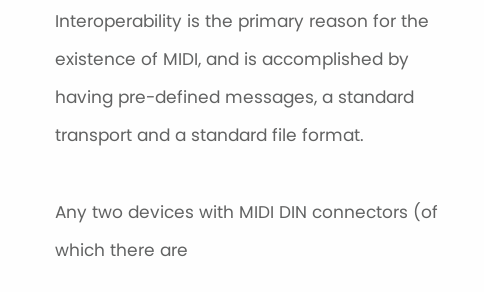Interoperability is the primary reason for the existence of MIDI, and is accomplished by having pre-defined messages, a standard transport and a standard file format.

Any two devices with MIDI DIN connectors (of which there are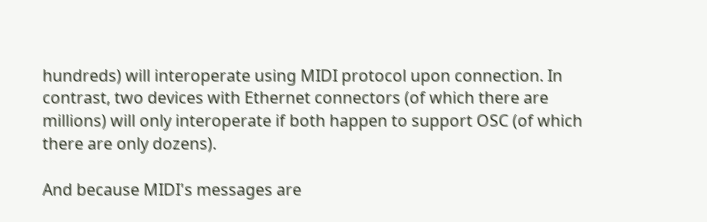hundreds) will interoperate using MIDI protocol upon connection. In contrast, two devices with Ethernet connectors (of which there are millions) will only interoperate if both happen to support OSC (of which there are only dozens).

And because MIDI's messages are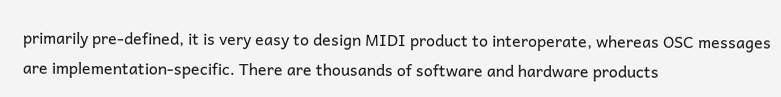primarily pre-defined, it is very easy to design MIDI product to interoperate, whereas OSC messages are implementation-specific. There are thousands of software and hardware products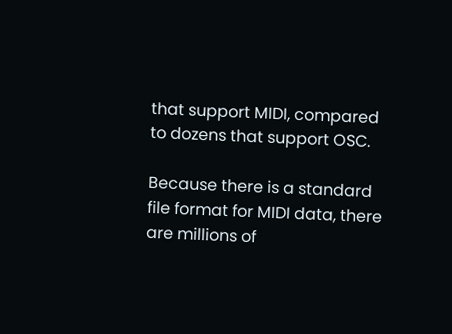that support MIDI, compared to dozens that support OSC.

Because there is a standard file format for MIDI data, there are millions of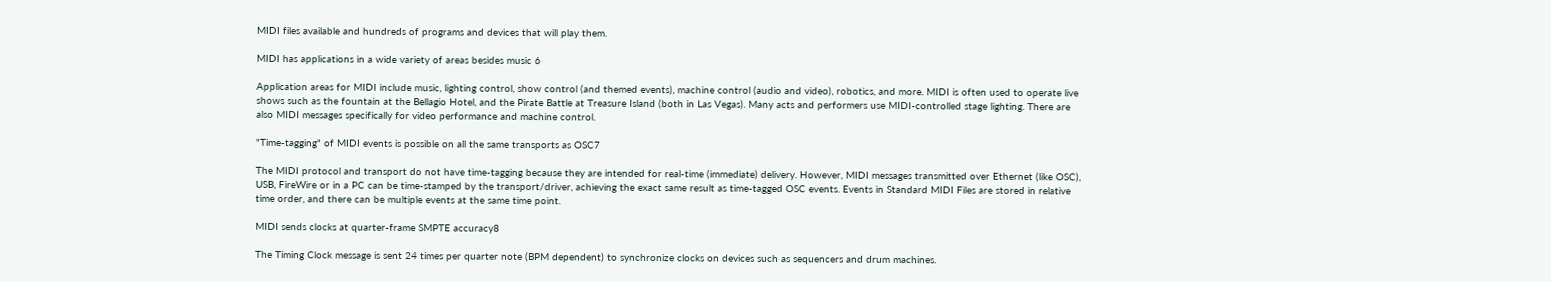MIDI files available and hundreds of programs and devices that will play them.

MIDI has applications in a wide variety of areas besides music 6

Application areas for MIDI include music, lighting control, show control (and themed events), machine control (audio and video), robotics, and more. MIDI is often used to operate live shows such as the fountain at the Bellagio Hotel, and the Pirate Battle at Treasure Island (both in Las Vegas). Many acts and performers use MIDI-controlled stage lighting. There are also MIDI messages specifically for video performance and machine control.

"Time-tagging" of MIDI events is possible on all the same transports as OSC7

The MIDI protocol and transport do not have time-tagging because they are intended for real-time (immediate) delivery. However, MIDI messages transmitted over Ethernet (like OSC), USB, FireWire or in a PC can be time-stamped by the transport/driver, achieving the exact same result as time-tagged OSC events. Events in Standard MIDI Files are stored in relative time order, and there can be multiple events at the same time point.

MIDI sends clocks at quarter-frame SMPTE accuracy8

The Timing Clock message is sent 24 times per quarter note (BPM dependent) to synchronize clocks on devices such as sequencers and drum machines.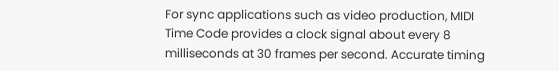For sync applications such as video production, MIDI Time Code provides a clock signal about every 8 milliseconds at 30 frames per second. Accurate timing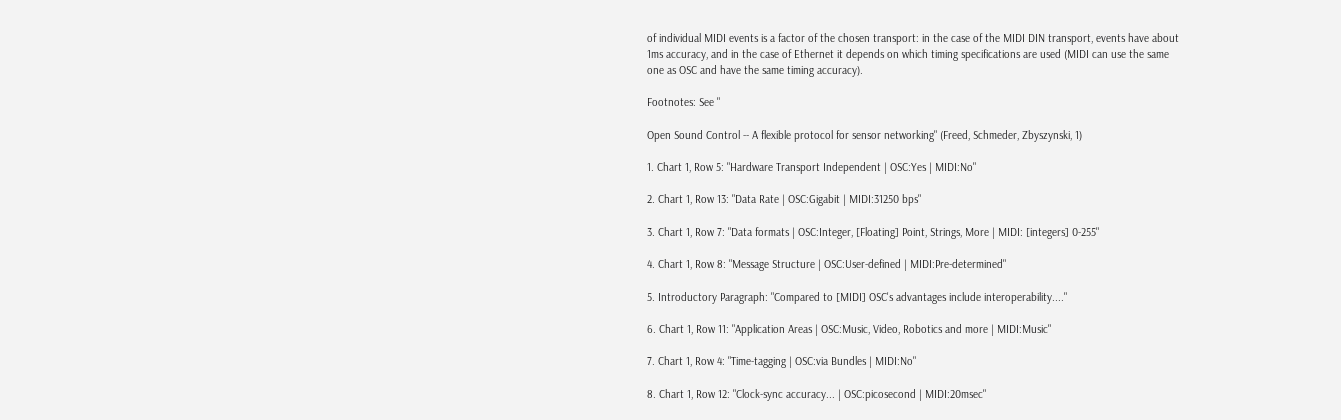of individual MIDI events is a factor of the chosen transport: in the case of the MIDI DIN transport, events have about 1ms accuracy, and in the case of Ethernet it depends on which timing specifications are used (MIDI can use the same one as OSC and have the same timing accuracy).

Footnotes: See "

Open Sound Control -- A flexible protocol for sensor networking" (Freed, Schmeder, Zbyszynski, 1)

1. Chart 1, Row 5: "Hardware Transport Independent | OSC:Yes | MIDI:No"

2. Chart 1, Row 13: "Data Rate | OSC:Gigabit | MIDI:31250 bps"

3. Chart 1, Row 7: "Data formats | OSC:Integer, [Floating] Point, Strings, More | MIDI: [integers] 0-255"

4. Chart 1, Row 8: "Message Structure | OSC:User-defined | MIDI:Pre-determined"

5. Introductory Paragraph: "Compared to [MIDI] OSC's advantages include interoperability...."

6. Chart 1, Row 11: "Application Areas | OSC:Music, Video, Robotics and more | MIDI:Music"

7. Chart 1, Row 4: "Time-tagging | OSC:via Bundles | MIDI:No"

8. Chart 1, Row 12: "Clock-sync accuracy... | OSC:picosecond | MIDI:20msec"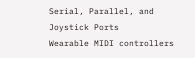Serial, Parallel, and Joystick Ports
Wearable MIDI controllers